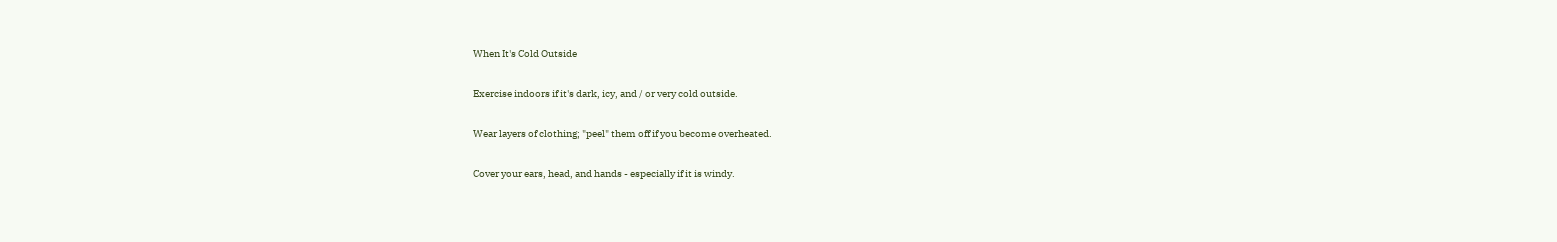When It's Cold Outside

Exercise indoors if it's dark, icy, and / or very cold outside.

Wear layers of clothing; "peel" them off if you become overheated.

Cover your ears, head, and hands - especially if it is windy.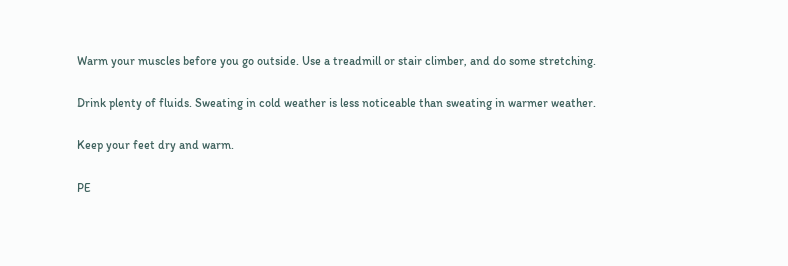Warm your muscles before you go outside. Use a treadmill or stair climber, and do some stretching.

Drink plenty of fluids. Sweating in cold weather is less noticeable than sweating in warmer weather.

Keep your feet dry and warm.

PE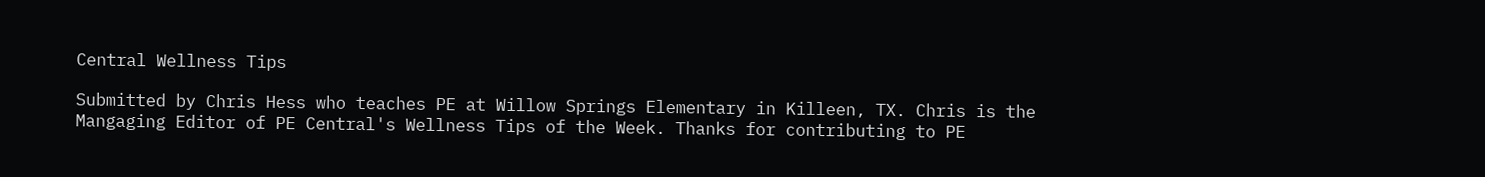Central Wellness Tips

Submitted by Chris Hess who teaches PE at Willow Springs Elementary in Killeen, TX. Chris is the Mangaging Editor of PE Central's Wellness Tips of the Week. Thanks for contributing to PE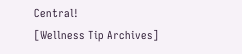Central!
[Wellness Tip Archives]